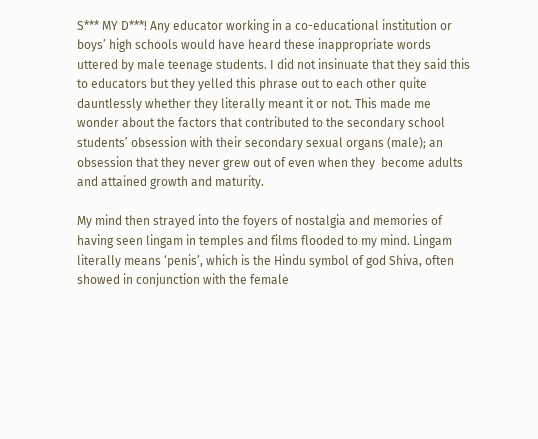S*** MY D***! Any educator working in a co-educational institution or boys’ high schools would have heard these inappropriate words uttered by male teenage students. I did not insinuate that they said this to educators but they yelled this phrase out to each other quite dauntlessly whether they literally meant it or not. This made me wonder about the factors that contributed to the secondary school students’ obsession with their secondary sexual organs (male); an obsession that they never grew out of even when they  become adults and attained growth and maturity.

My mind then strayed into the foyers of nostalgia and memories of having seen lingam in temples and films flooded to my mind. Lingam literally means ‘penis’, which is the Hindu symbol of god Shiva, often showed in conjunction with the female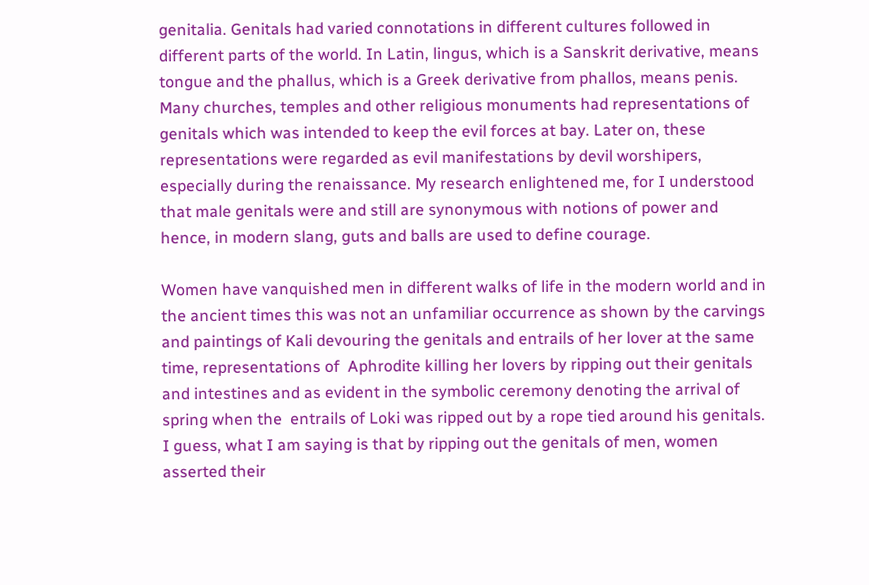genitalia. Genitals had varied connotations in different cultures followed in different parts of the world. In Latin, lingus, which is a Sanskrit derivative, means tongue and the phallus, which is a Greek derivative from phallos, means penis. Many churches, temples and other religious monuments had representations of  genitals which was intended to keep the evil forces at bay. Later on, these representations were regarded as evil manifestations by devil worshipers, especially during the renaissance. My research enlightened me, for I understood that male genitals were and still are synonymous with notions of power and hence, in modern slang, guts and balls are used to define courage.

Women have vanquished men in different walks of life in the modern world and in the ancient times this was not an unfamiliar occurrence as shown by the carvings and paintings of Kali devouring the genitals and entrails of her lover at the same time, representations of  Aphrodite killing her lovers by ripping out their genitals and intestines and as evident in the symbolic ceremony denoting the arrival of spring when the  entrails of Loki was ripped out by a rope tied around his genitals. I guess, what I am saying is that by ripping out the genitals of men, women asserted their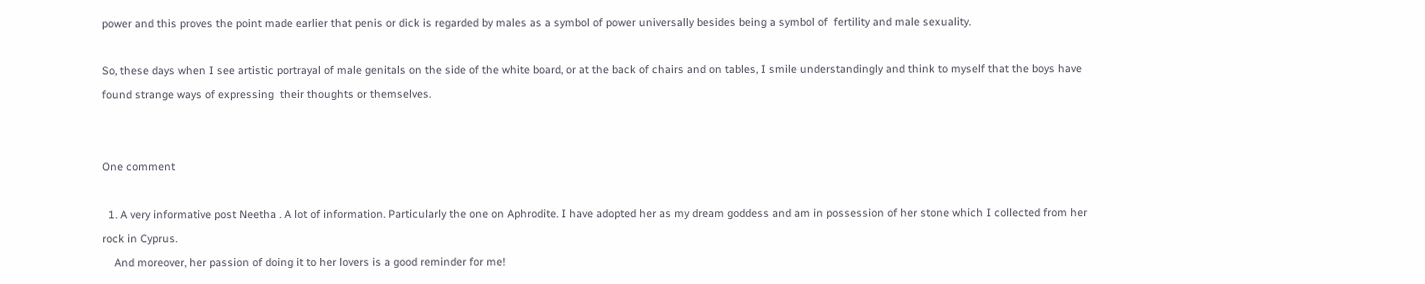power and this proves the point made earlier that penis or dick is regarded by males as a symbol of power universally besides being a symbol of  fertility and male sexuality.

So, these days when I see artistic portrayal of male genitals on the side of the white board, or at the back of chairs and on tables, I smile understandingly and think to myself that the boys have found strange ways of expressing  their thoughts or themselves.


One comment

  1. A very informative post Neetha . A lot of information. Particularly the one on Aphrodite. I have adopted her as my dream goddess and am in possession of her stone which I collected from her rock in Cyprus.
    And moreover, her passion of doing it to her lovers is a good reminder for me!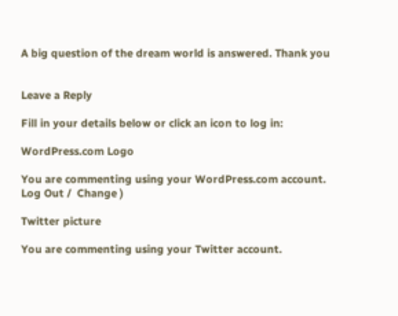A big question of the dream world is answered. Thank you


Leave a Reply

Fill in your details below or click an icon to log in:

WordPress.com Logo

You are commenting using your WordPress.com account. Log Out /  Change )

Twitter picture

You are commenting using your Twitter account.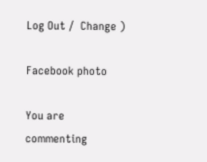Log Out /  Change )

Facebook photo

You are commenting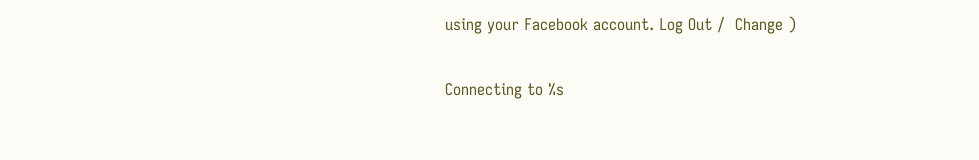using your Facebook account. Log Out /  Change )

Connecting to %s